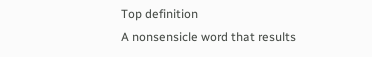Top definition
A nonsensicle word that results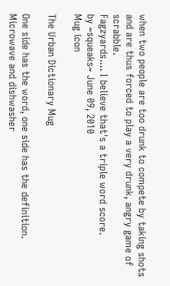when two people are too drunk to compete by taking shots and are thus forced to play a very drunk, angry game of scrabble.
Fagzyards.... I believe that's a triple word score.
by ~squeaks~ June 09, 2010
Mug icon

The Urban Dictionary Mug

One side has the word, one side has the definition. Microwave and dishwasher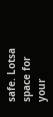safe. Lotsa space for your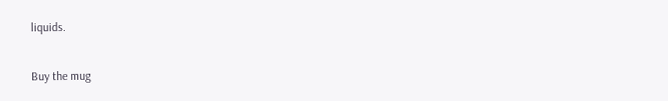liquids.

Buy the mug